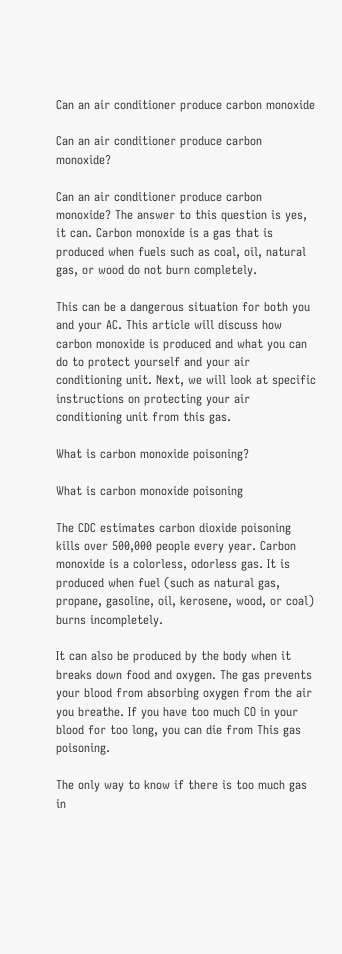Can an air conditioner produce carbon monoxide

Can an air conditioner produce carbon monoxide?

Can an air conditioner produce carbon monoxide? The answer to this question is yes, it can. Carbon monoxide is a gas that is produced when fuels such as coal, oil, natural gas, or wood do not burn completely.

This can be a dangerous situation for both you and your AC. This article will discuss how carbon monoxide is produced and what you can do to protect yourself and your air conditioning unit. Next, we will look at specific instructions on protecting your air conditioning unit from this gas.

What is carbon monoxide poisoning?

What is carbon monoxide poisoning

The CDC estimates carbon dioxide poisoning kills over 500,000 people every year. Carbon monoxide is a colorless, odorless gas. It is produced when fuel (such as natural gas, propane, gasoline, oil, kerosene, wood, or coal) burns incompletely.

It can also be produced by the body when it breaks down food and oxygen. The gas prevents your blood from absorbing oxygen from the air you breathe. If you have too much CO in your blood for too long, you can die from This gas poisoning.

The only way to know if there is too much gas in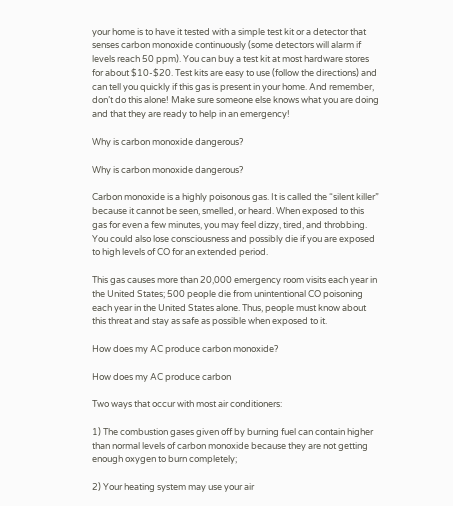your home is to have it tested with a simple test kit or a detector that senses carbon monoxide continuously (some detectors will alarm if levels reach 50 ppm). You can buy a test kit at most hardware stores for about $10-$20. Test kits are easy to use (follow the directions) and can tell you quickly if this gas is present in your home. And remember, don’t do this alone! Make sure someone else knows what you are doing and that they are ready to help in an emergency!

Why is carbon monoxide dangerous?

Why is carbon monoxide dangerous?

Carbon monoxide is a highly poisonous gas. It is called the “silent killer” because it cannot be seen, smelled, or heard. When exposed to this gas for even a few minutes, you may feel dizzy, tired, and throbbing. You could also lose consciousness and possibly die if you are exposed to high levels of CO for an extended period.

This gas causes more than 20,000 emergency room visits each year in the United States; 500 people die from unintentional CO poisoning each year in the United States alone. Thus, people must know about this threat and stay as safe as possible when exposed to it.

How does my AC produce carbon monoxide?

How does my AC produce carbon

Two ways that occur with most air conditioners:

1) The combustion gases given off by burning fuel can contain higher than normal levels of carbon monoxide because they are not getting enough oxygen to burn completely;

2) Your heating system may use your air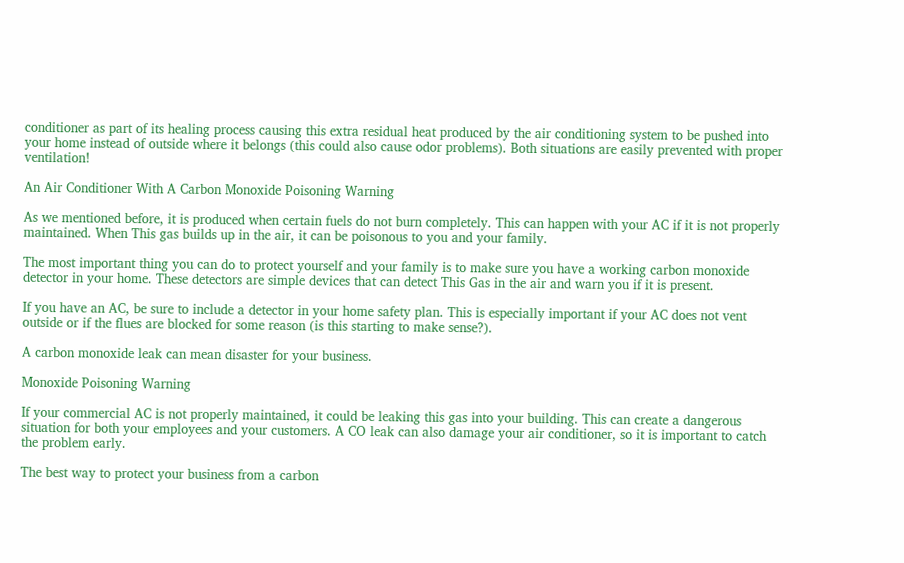conditioner as part of its healing process causing this extra residual heat produced by the air conditioning system to be pushed into your home instead of outside where it belongs (this could also cause odor problems). Both situations are easily prevented with proper ventilation!

An Air Conditioner With A Carbon Monoxide Poisoning Warning

As we mentioned before, it is produced when certain fuels do not burn completely. This can happen with your AC if it is not properly maintained. When This gas builds up in the air, it can be poisonous to you and your family.

The most important thing you can do to protect yourself and your family is to make sure you have a working carbon monoxide detector in your home. These detectors are simple devices that can detect This Gas in the air and warn you if it is present.

If you have an AC, be sure to include a detector in your home safety plan. This is especially important if your AC does not vent outside or if the flues are blocked for some reason (is this starting to make sense?).

A carbon monoxide leak can mean disaster for your business.

Monoxide Poisoning Warning

If your commercial AC is not properly maintained, it could be leaking this gas into your building. This can create a dangerous situation for both your employees and your customers. A CO leak can also damage your air conditioner, so it is important to catch the problem early.

The best way to protect your business from a carbon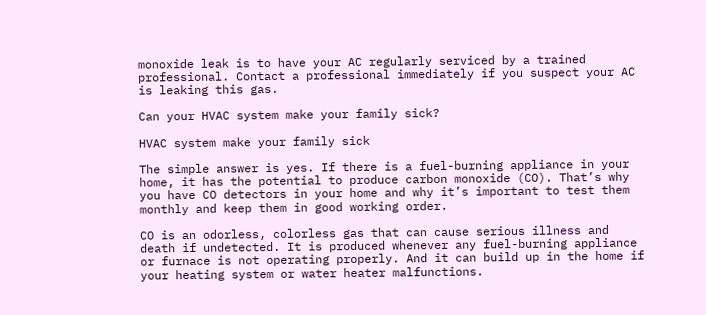monoxide leak is to have your AC regularly serviced by a trained professional. Contact a professional immediately if you suspect your AC is leaking this gas.

Can your HVAC system make your family sick?

HVAC system make your family sick

The simple answer is yes. If there is a fuel-burning appliance in your home, it has the potential to produce carbon monoxide (CO). That’s why you have CO detectors in your home and why it’s important to test them monthly and keep them in good working order.

CO is an odorless, colorless gas that can cause serious illness and death if undetected. It is produced whenever any fuel-burning appliance or furnace is not operating properly. And it can build up in the home if your heating system or water heater malfunctions.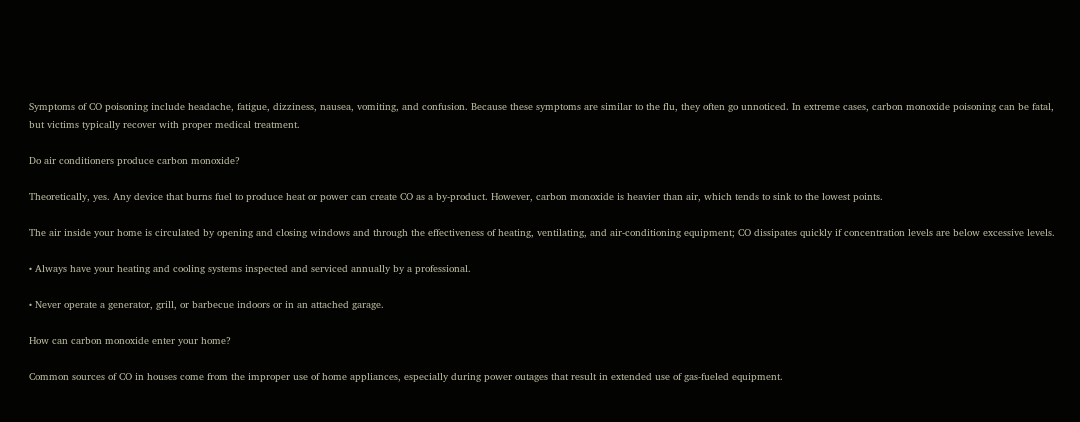Symptoms of CO poisoning include headache, fatigue, dizziness, nausea, vomiting, and confusion. Because these symptoms are similar to the flu, they often go unnoticed. In extreme cases, carbon monoxide poisoning can be fatal, but victims typically recover with proper medical treatment.

Do air conditioners produce carbon monoxide?

Theoretically, yes. Any device that burns fuel to produce heat or power can create CO as a by-product. However, carbon monoxide is heavier than air, which tends to sink to the lowest points.

The air inside your home is circulated by opening and closing windows and through the effectiveness of heating, ventilating, and air-conditioning equipment; CO dissipates quickly if concentration levels are below excessive levels.

• Always have your heating and cooling systems inspected and serviced annually by a professional.

• Never operate a generator, grill, or barbecue indoors or in an attached garage.

How can carbon monoxide enter your home?

Common sources of CO in houses come from the improper use of home appliances, especially during power outages that result in extended use of gas-fueled equipment.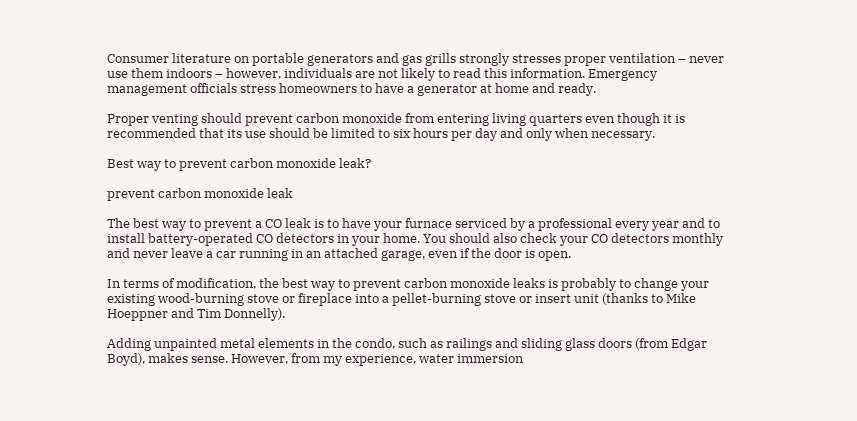Consumer literature on portable generators and gas grills strongly stresses proper ventilation – never use them indoors – however, individuals are not likely to read this information. Emergency management officials stress homeowners to have a generator at home and ready.

Proper venting should prevent carbon monoxide from entering living quarters even though it is recommended that its use should be limited to six hours per day and only when necessary.

Best way to prevent carbon monoxide leak?

prevent carbon monoxide leak

The best way to prevent a CO leak is to have your furnace serviced by a professional every year and to install battery-operated CO detectors in your home. You should also check your CO detectors monthly and never leave a car running in an attached garage, even if the door is open.

In terms of modification, the best way to prevent carbon monoxide leaks is probably to change your existing wood-burning stove or fireplace into a pellet-burning stove or insert unit (thanks to Mike Hoeppner and Tim Donnelly).

Adding unpainted metal elements in the condo, such as railings and sliding glass doors (from Edgar Boyd), makes sense. However, from my experience, water immersion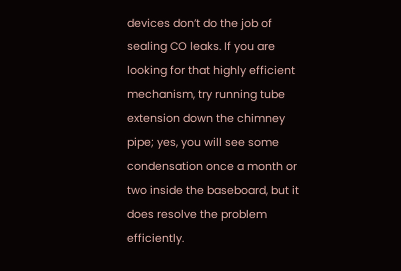devices don’t do the job of sealing CO leaks. If you are looking for that highly efficient mechanism, try running tube extension down the chimney pipe; yes, you will see some condensation once a month or two inside the baseboard, but it does resolve the problem efficiently.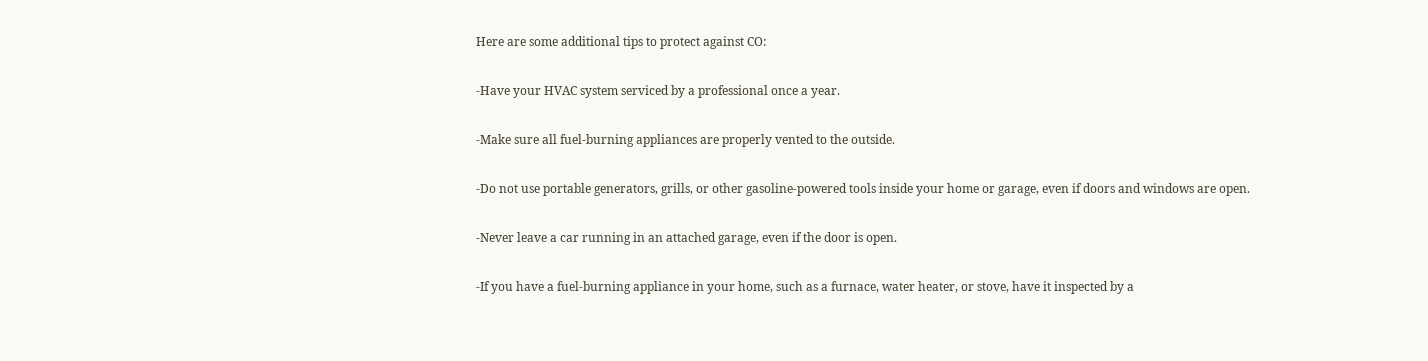Here are some additional tips to protect against CO:

-Have your HVAC system serviced by a professional once a year.

-Make sure all fuel-burning appliances are properly vented to the outside.

-Do not use portable generators, grills, or other gasoline-powered tools inside your home or garage, even if doors and windows are open.

-Never leave a car running in an attached garage, even if the door is open.

-If you have a fuel-burning appliance in your home, such as a furnace, water heater, or stove, have it inspected by a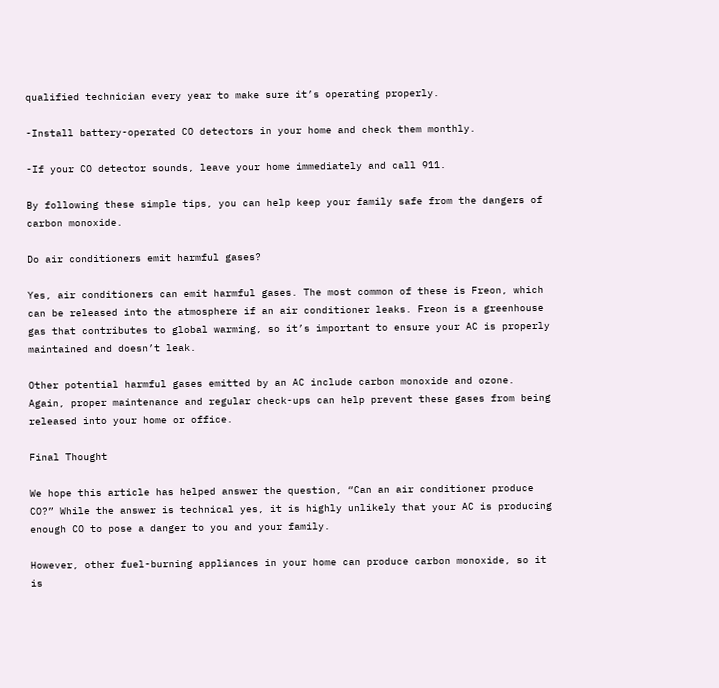qualified technician every year to make sure it’s operating properly.

-Install battery-operated CO detectors in your home and check them monthly.

-If your CO detector sounds, leave your home immediately and call 911.

By following these simple tips, you can help keep your family safe from the dangers of carbon monoxide.

Do air conditioners emit harmful gases?

Yes, air conditioners can emit harmful gases. The most common of these is Freon, which can be released into the atmosphere if an air conditioner leaks. Freon is a greenhouse gas that contributes to global warming, so it’s important to ensure your AC is properly maintained and doesn’t leak.

Other potential harmful gases emitted by an AC include carbon monoxide and ozone. Again, proper maintenance and regular check-ups can help prevent these gases from being released into your home or office.

Final Thought

We hope this article has helped answer the question, “Can an air conditioner produce CO?” While the answer is technical yes, it is highly unlikely that your AC is producing enough CO to pose a danger to you and your family.

However, other fuel-burning appliances in your home can produce carbon monoxide, so it is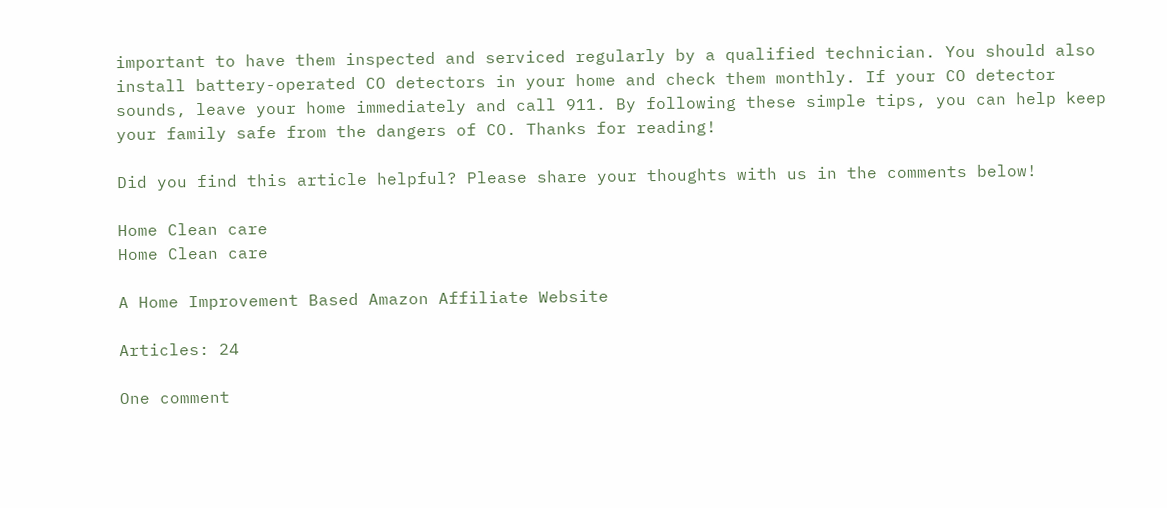important to have them inspected and serviced regularly by a qualified technician. You should also install battery-operated CO detectors in your home and check them monthly. If your CO detector sounds, leave your home immediately and call 911. By following these simple tips, you can help keep your family safe from the dangers of CO. Thanks for reading!

Did you find this article helpful? Please share your thoughts with us in the comments below!

Home Clean care
Home Clean care

A Home Improvement Based Amazon Affiliate Website

Articles: 24

One comment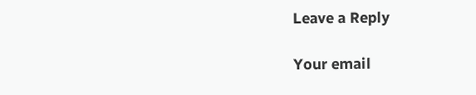Leave a Reply

Your email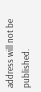address will not be published.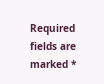Required fields are marked *